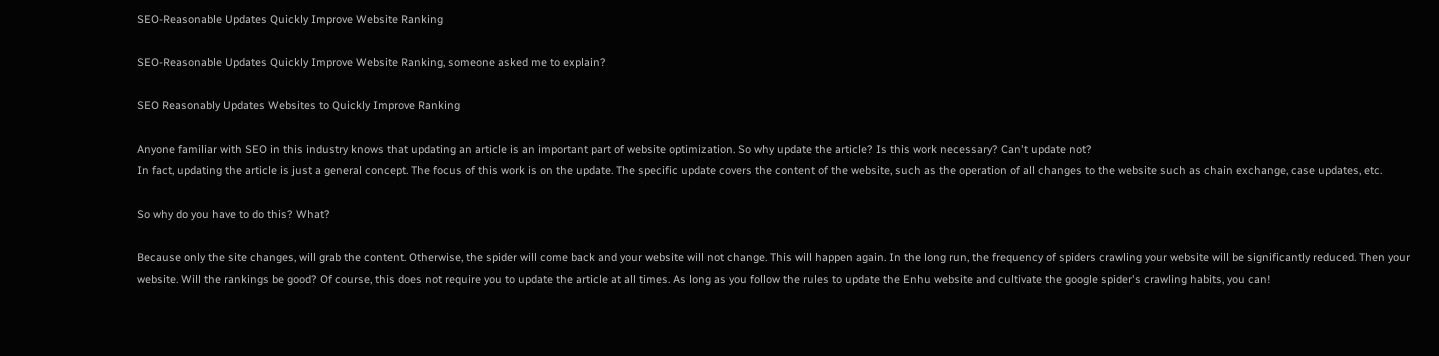SEO-Reasonable Updates Quickly Improve Website Ranking

SEO-Reasonable Updates Quickly Improve Website Ranking, someone asked me to explain?

SEO Reasonably Updates Websites to Quickly Improve Ranking

Anyone familiar with SEO in this industry knows that updating an article is an important part of website optimization. So why update the article? Is this work necessary? Can't update not?
In fact, updating the article is just a general concept. The focus of this work is on the update. The specific update covers the content of the website, such as the operation of all changes to the website such as chain exchange, case updates, etc.

So why do you have to do this? What?

Because only the site changes, will grab the content. Otherwise, the spider will come back and your website will not change. This will happen again. In the long run, the frequency of spiders crawling your website will be significantly reduced. Then your website. Will the rankings be good? Of course, this does not require you to update the article at all times. As long as you follow the rules to update the Enhu website and cultivate the google spider's crawling habits, you can!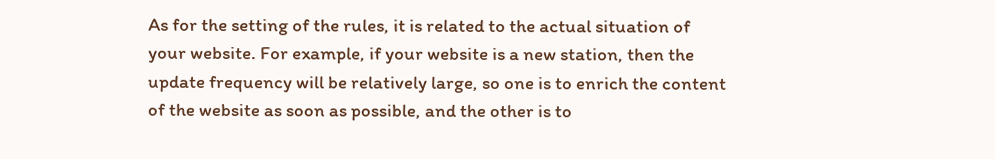As for the setting of the rules, it is related to the actual situation of your website. For example, if your website is a new station, then the update frequency will be relatively large, so one is to enrich the content of the website as soon as possible, and the other is to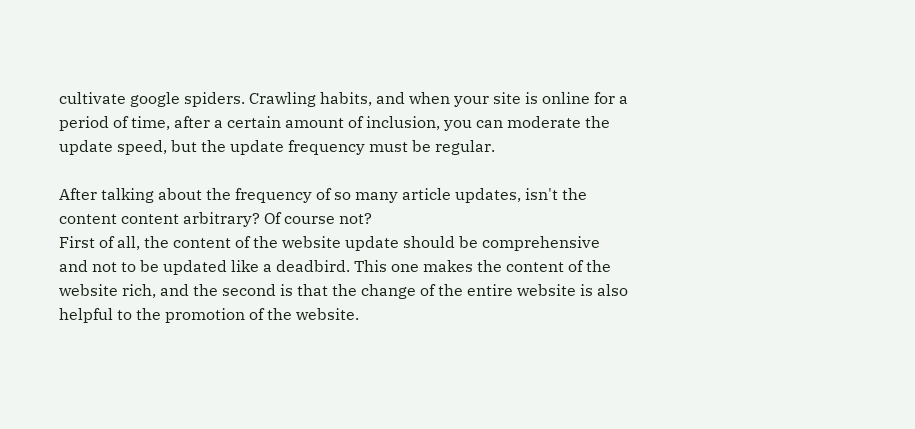cultivate google spiders. Crawling habits, and when your site is online for a period of time, after a certain amount of inclusion, you can moderate the update speed, but the update frequency must be regular.

After talking about the frequency of so many article updates, isn't the content content arbitrary? Of course not?
First of all, the content of the website update should be comprehensive and not to be updated like a deadbird. This one makes the content of the website rich, and the second is that the change of the entire website is also helpful to the promotion of the website.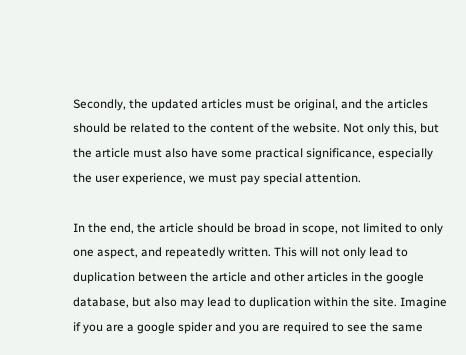Secondly, the updated articles must be original, and the articles should be related to the content of the website. Not only this, but the article must also have some practical significance, especially the user experience, we must pay special attention.

In the end, the article should be broad in scope, not limited to only one aspect, and repeatedly written. This will not only lead to duplication between the article and other articles in the google database, but also may lead to duplication within the site. Imagine if you are a google spider and you are required to see the same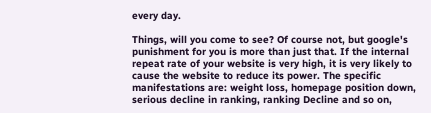every day.

Things, will you come to see? Of course not, but google's punishment for you is more than just that. If the internal repeat rate of your website is very high, it is very likely to cause the website to reduce its power. The specific manifestations are: weight loss, homepage position down, serious decline in ranking, ranking Decline and so on,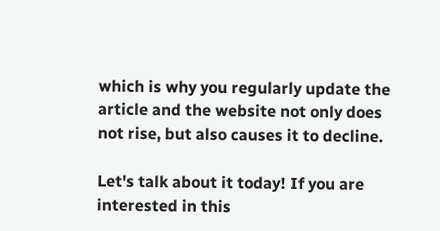which is why you regularly update the article and the website not only does not rise, but also causes it to decline.

Let's talk about it today! If you are interested in this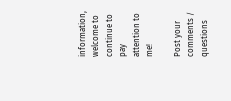information, welcome to continue to pay attention to me!

Post your comments / questions